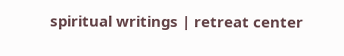spiritual writings | retreat center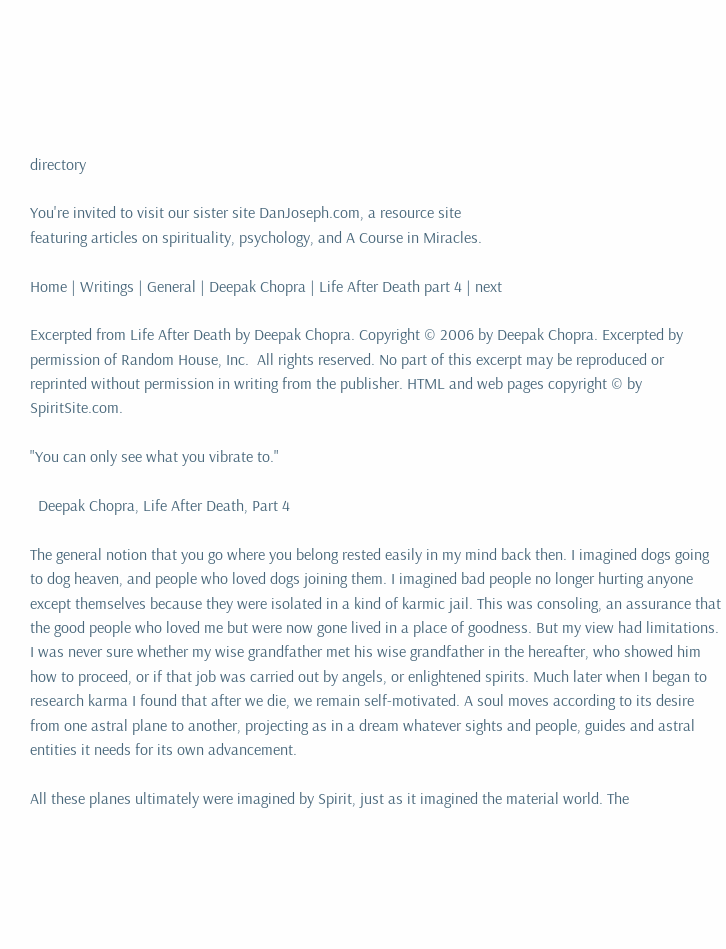directory

You're invited to visit our sister site DanJoseph.com, a resource site
featuring articles on spirituality, psychology, and A Course in Miracles.

Home | Writings | General | Deepak Chopra | Life After Death part 4 | next

Excerpted from Life After Death by Deepak Chopra. Copyright © 2006 by Deepak Chopra. Excerpted by permission of Random House, Inc.  All rights reserved. No part of this excerpt may be reproduced or reprinted without permission in writing from the publisher. HTML and web pages copyright © by SpiritSite.com.

"You can only see what you vibrate to."

  Deepak Chopra, Life After Death, Part 4

The general notion that you go where you belong rested easily in my mind back then. I imagined dogs going to dog heaven, and people who loved dogs joining them. I imagined bad people no longer hurting anyone except themselves because they were isolated in a kind of karmic jail. This was consoling, an assurance that the good people who loved me but were now gone lived in a place of goodness. But my view had limitations. I was never sure whether my wise grandfather met his wise grandfather in the hereafter, who showed him how to proceed, or if that job was carried out by angels, or enlightened spirits. Much later when I began to research karma I found that after we die, we remain self-motivated. A soul moves according to its desire from one astral plane to another, projecting as in a dream whatever sights and people, guides and astral entities it needs for its own advancement.

All these planes ultimately were imagined by Spirit, just as it imagined the material world. The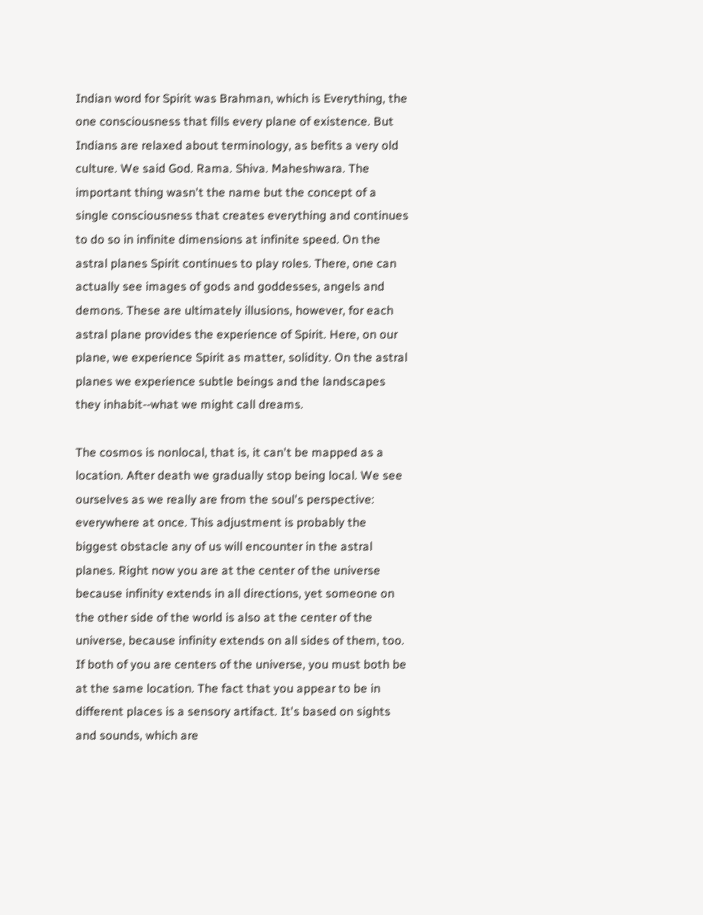Indian word for Spirit was Brahman, which is Everything, the one consciousness that fills every plane of existence. But Indians are relaxed about terminology, as befits a very old culture. We said God. Rama. Shiva. Maheshwara. The important thing wasn't the name but the concept of a single consciousness that creates everything and continues to do so in infinite dimensions at infinite speed. On the astral planes Spirit continues to play roles. There, one can actually see images of gods and goddesses, angels and demons. These are ultimately illusions, however, for each astral plane provides the experience of Spirit. Here, on our plane, we experience Spirit as matter, solidity. On the astral planes we experience subtle beings and the landscapes they inhabit--what we might call dreams.

The cosmos is nonlocal, that is, it can't be mapped as a location. After death we gradually stop being local. We see ourselves as we really are from the soul's perspective: everywhere at once. This adjustment is probably the biggest obstacle any of us will encounter in the astral planes. Right now you are at the center of the universe because infinity extends in all directions, yet someone on the other side of the world is also at the center of the universe, because infinity extends on all sides of them, too. If both of you are centers of the universe, you must both be at the same location. The fact that you appear to be in different places is a sensory artifact. It's based on sights and sounds, which are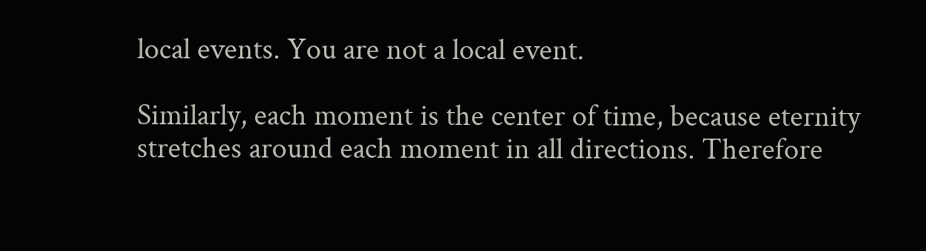local events. You are not a local event.

Similarly, each moment is the center of time, because eternity stretches around each moment in all directions. Therefore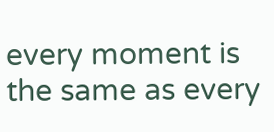every moment is the same as every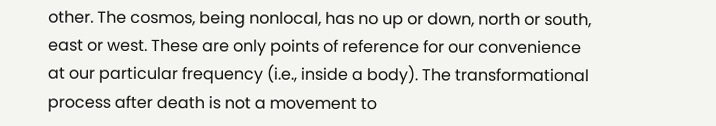other. The cosmos, being nonlocal, has no up or down, north or south, east or west. These are only points of reference for our convenience at our particular frequency (i.e., inside a body). The transformational process after death is not a movement to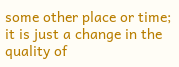some other place or time; it is just a change in the quality of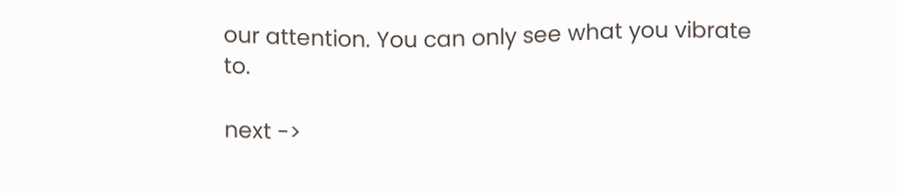our attention. You can only see what you vibrate to.

next ->